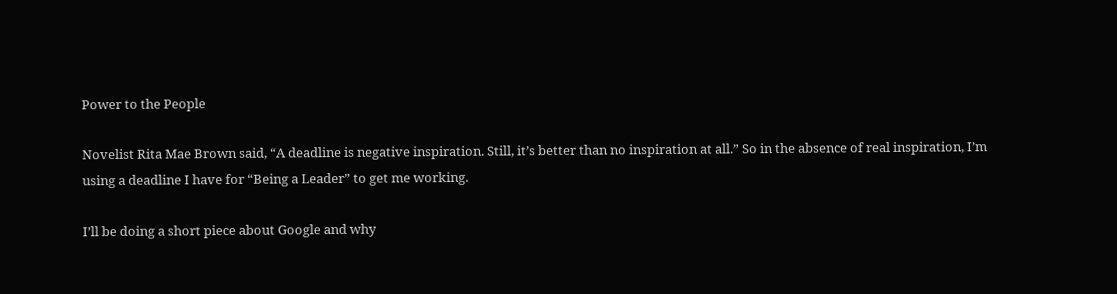Power to the People

Novelist Rita Mae Brown said, “A deadline is negative inspiration. Still, it’s better than no inspiration at all.” So in the absence of real inspiration, I’m using a deadline I have for “Being a Leader” to get me working.

I’ll be doing a short piece about Google and why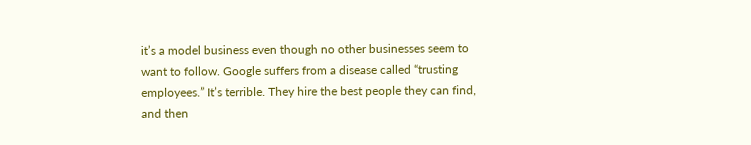it’s a model business even though no other businesses seem to want to follow. Google suffers from a disease called “trusting employees.” It’s terrible. They hire the best people they can find, and then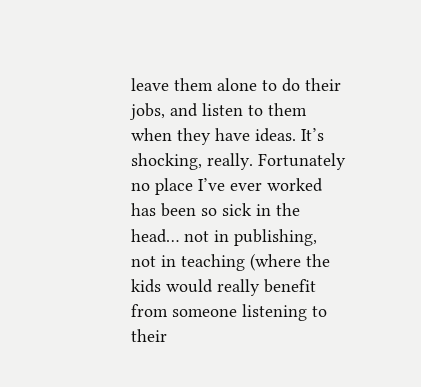leave them alone to do their jobs, and listen to them when they have ideas. It’s shocking, really. Fortunately no place I’ve ever worked has been so sick in the head… not in publishing, not in teaching (where the kids would really benefit from someone listening to their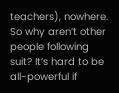teachers), nowhere. So why aren’t other people following suit? It’s hard to be all-powerful if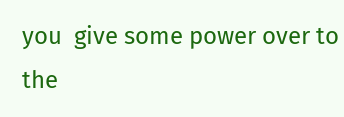you  give some power over to the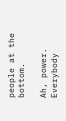people at the bottom.

Ah, power. Everybody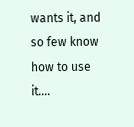wants it, and so few know how to use it….